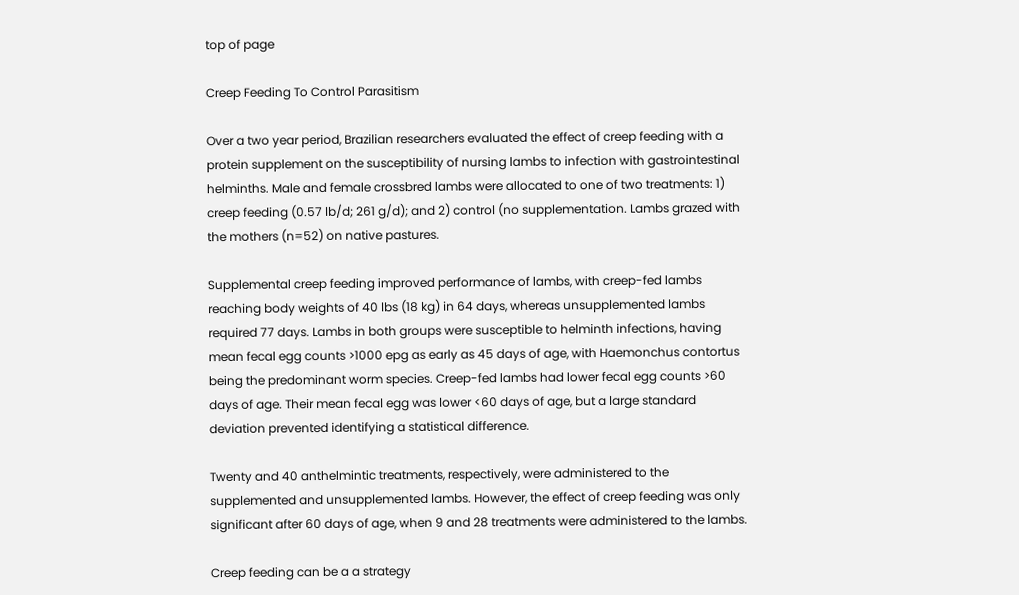top of page

Creep Feeding To Control Parasitism

Over a two year period, Brazilian researchers evaluated the effect of creep feeding with a protein supplement on the susceptibility of nursing lambs to infection with gastrointestinal helminths. Male and female crossbred lambs were allocated to one of two treatments: 1) creep feeding (0.57 lb/d; 261 g/d); and 2) control (no supplementation. Lambs grazed with the mothers (n=52) on native pastures.

Supplemental creep feeding improved performance of lambs, with creep-fed lambs reaching body weights of 40 lbs (18 kg) in 64 days, whereas unsupplemented lambs required 77 days. Lambs in both groups were susceptible to helminth infections, having mean fecal egg counts >1000 epg as early as 45 days of age, with Haemonchus contortus being the predominant worm species. Creep-fed lambs had lower fecal egg counts >60 days of age. Their mean fecal egg was lower <60 days of age, but a large standard deviation prevented identifying a statistical difference.

Twenty and 40 anthelmintic treatments, respectively, were administered to the supplemented and unsupplemented lambs. However, the effect of creep feeding was only significant after 60 days of age, when 9 and 28 treatments were administered to the lambs.

Creep feeding can be a a strategy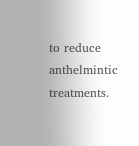to reduce anthelmintic treatments.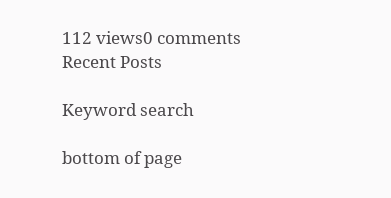112 views0 comments
Recent Posts

Keyword search

bottom of page